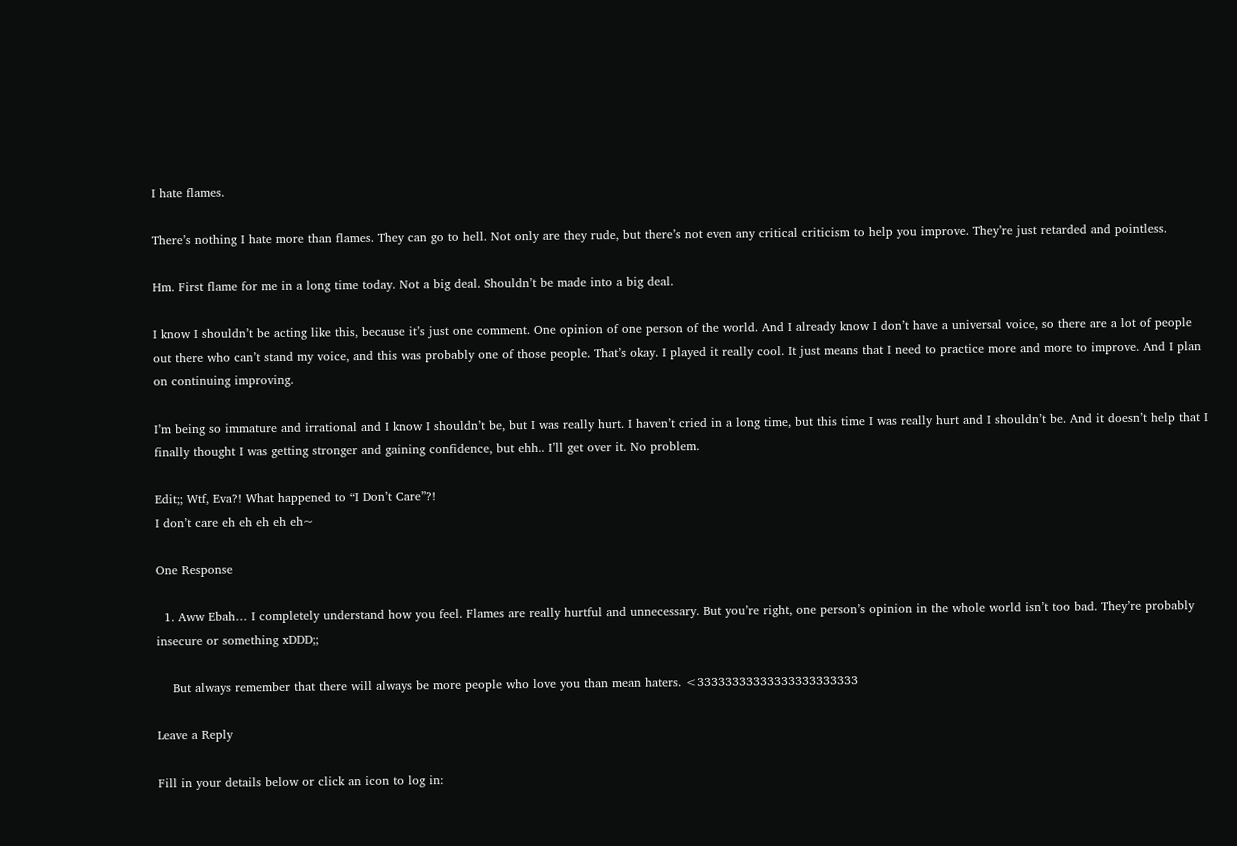I hate flames.

There’s nothing I hate more than flames. They can go to hell. Not only are they rude, but there’s not even any critical criticism to help you improve. They’re just retarded and pointless.

Hm. First flame for me in a long time today. Not a big deal. Shouldn’t be made into a big deal.

I know I shouldn’t be acting like this, because it’s just one comment. One opinion of one person of the world. And I already know I don’t have a universal voice, so there are a lot of people out there who can’t stand my voice, and this was probably one of those people. That’s okay. I played it really cool. It just means that I need to practice more and more to improve. And I plan on continuing improving.

I’m being so immature and irrational and I know I shouldn’t be, but I was really hurt. I haven’t cried in a long time, but this time I was really hurt and I shouldn’t be. And it doesn’t help that I finally thought I was getting stronger and gaining confidence, but ehh.. I’ll get over it. No problem.

Edit;; Wtf, Eva?! What happened to “I Don’t Care”?!
I don’t care eh eh eh eh eh~

One Response

  1. Aww Ebah… I completely understand how you feel. Flames are really hurtful and unnecessary. But you’re right, one person’s opinion in the whole world isn’t too bad. They’re probably insecure or something xDDD;;

    But always remember that there will always be more people who love you than mean haters. <33333333333333333333333

Leave a Reply

Fill in your details below or click an icon to log in: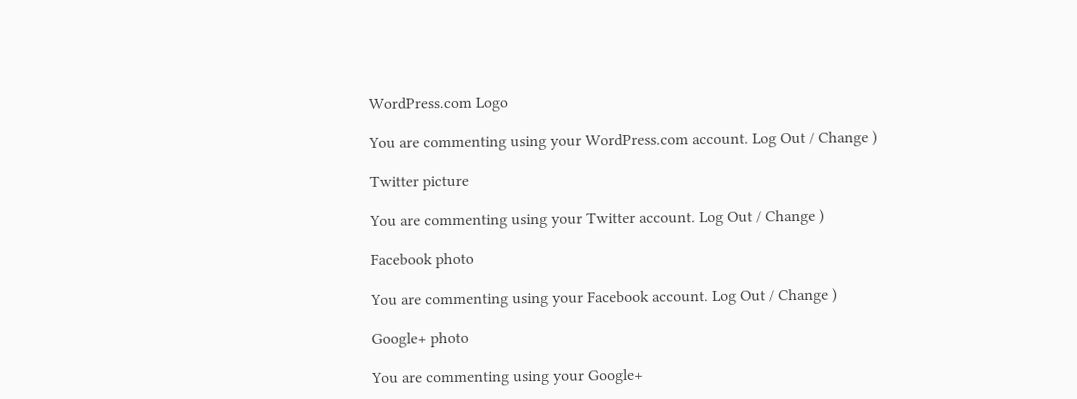WordPress.com Logo

You are commenting using your WordPress.com account. Log Out / Change )

Twitter picture

You are commenting using your Twitter account. Log Out / Change )

Facebook photo

You are commenting using your Facebook account. Log Out / Change )

Google+ photo

You are commenting using your Google+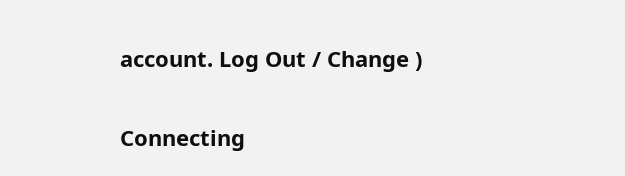account. Log Out / Change )

Connecting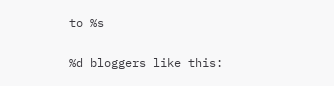to %s

%d bloggers like this: